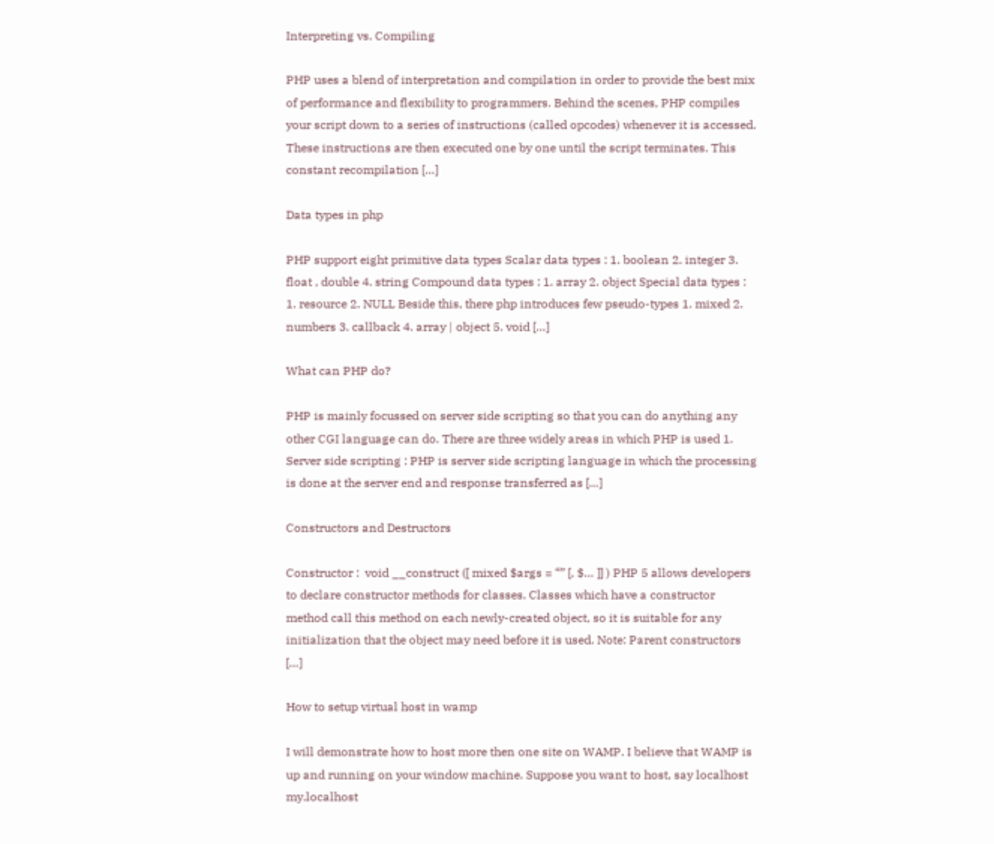Interpreting vs. Compiling

PHP uses a blend of interpretation and compilation in order to provide the best mix of performance and flexibility to programmers. Behind the scenes, PHP compiles your script down to a series of instructions (called opcodes) whenever it is accessed. These instructions are then executed one by one until the script terminates. This constant recompilation […]

Data types in php

PHP support eight primitive data types Scalar data types : 1. boolean 2. integer 3. float , double 4. string Compound data types : 1. array 2. object Special data types : 1. resource 2. NULL Beside this, there php introduces few pseudo-types 1. mixed 2. numbers 3. callback 4. array | object 5. void […]

What can PHP do?

PHP is mainly focussed on server side scripting so that you can do anything any other CGI language can do. There are three widely areas in which PHP is used 1. Server side scripting : PHP is server side scripting language in which the processing is done at the server end and response transferred as […]

Constructors and Destructors

Constructor :  void __construct ([ mixed $args = “” [, $… ]] ) PHP 5 allows developers to declare constructor methods for classes. Classes which have a constructor method call this method on each newly-created object, so it is suitable for any initialization that the object may need before it is used. Note: Parent constructors […]

How to setup virtual host in wamp

I will demonstrate how to host more then one site on WAMP. I believe that WAMP is up and running on your window machine. Suppose you want to host, say localhost my.localhost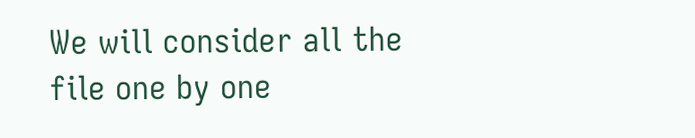We will consider all the file one by one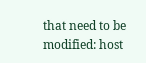that need to be modified: host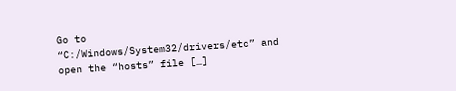Go to “C:/Windows/System32/drivers/etc” and open the “hosts” file […]